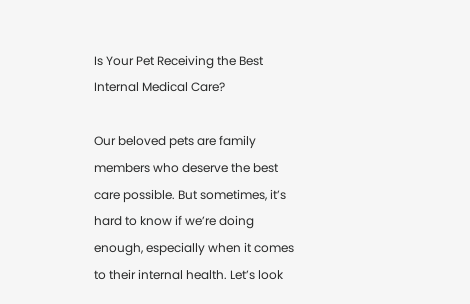Is Your Pet Receiving the Best Internal Medical Care?

Our beloved pets are family members who deserve the best care possible. But sometimes, it’s hard to know if we’re doing enough, especially when it comes to their internal health. Let’s look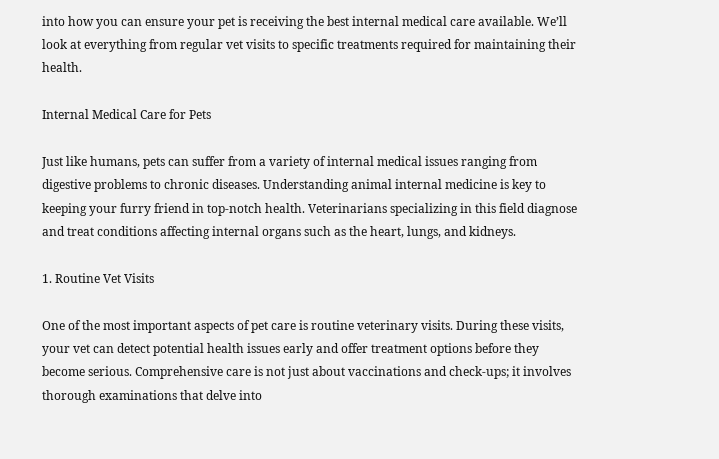into how you can ensure your pet is receiving the best internal medical care available. We’ll look at everything from regular vet visits to specific treatments required for maintaining their health.

Internal Medical Care for Pets

Just like humans, pets can suffer from a variety of internal medical issues ranging from digestive problems to chronic diseases. Understanding animal internal medicine is key to keeping your furry friend in top-notch health. Veterinarians specializing in this field diagnose and treat conditions affecting internal organs such as the heart, lungs, and kidneys.

1. Routine Vet Visits

One of the most important aspects of pet care is routine veterinary visits. During these visits, your vet can detect potential health issues early and offer treatment options before they become serious. Comprehensive care is not just about vaccinations and check-ups; it involves thorough examinations that delve into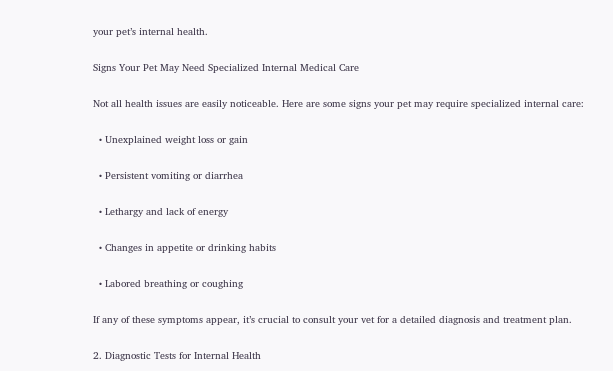your pet’s internal health.

Signs Your Pet May Need Specialized Internal Medical Care

Not all health issues are easily noticeable. Here are some signs your pet may require specialized internal care:

  • Unexplained weight loss or gain

  • Persistent vomiting or diarrhea

  • Lethargy and lack of energy

  • Changes in appetite or drinking habits

  • Labored breathing or coughing

If any of these symptoms appear, it’s crucial to consult your vet for a detailed diagnosis and treatment plan.

2. Diagnostic Tests for Internal Health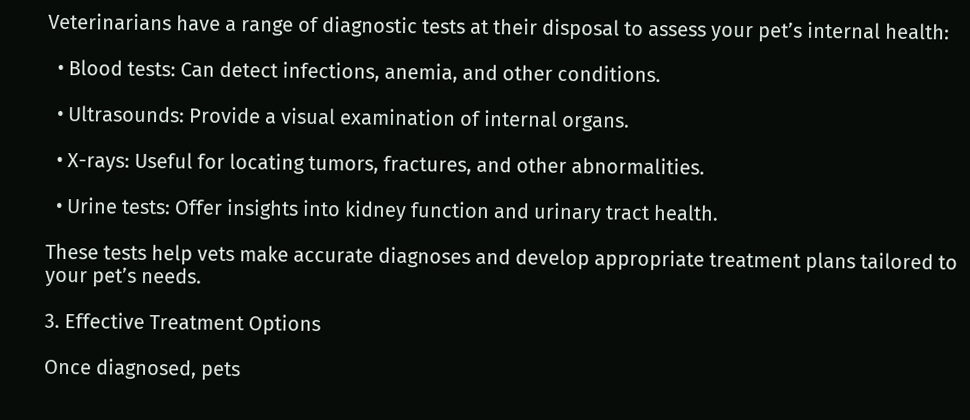Veterinarians have a range of diagnostic tests at their disposal to assess your pet’s internal health:

  • Blood tests: Can detect infections, anemia, and other conditions.

  • Ultrasounds: Provide a visual examination of internal organs.

  • X-rays: Useful for locating tumors, fractures, and other abnormalities.

  • Urine tests: Offer insights into kidney function and urinary tract health.

These tests help vets make accurate diagnoses and develop appropriate treatment plans tailored to your pet’s needs.

3. Effective Treatment Options

Once diagnosed, pets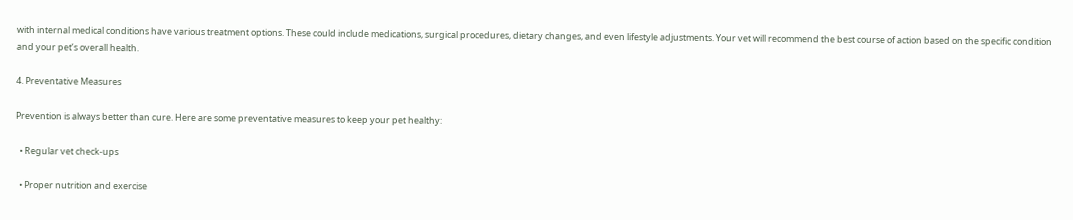with internal medical conditions have various treatment options. These could include medications, surgical procedures, dietary changes, and even lifestyle adjustments. Your vet will recommend the best course of action based on the specific condition and your pet’s overall health.

4. Preventative Measures

Prevention is always better than cure. Here are some preventative measures to keep your pet healthy:

  • Regular vet check-ups

  • Proper nutrition and exercise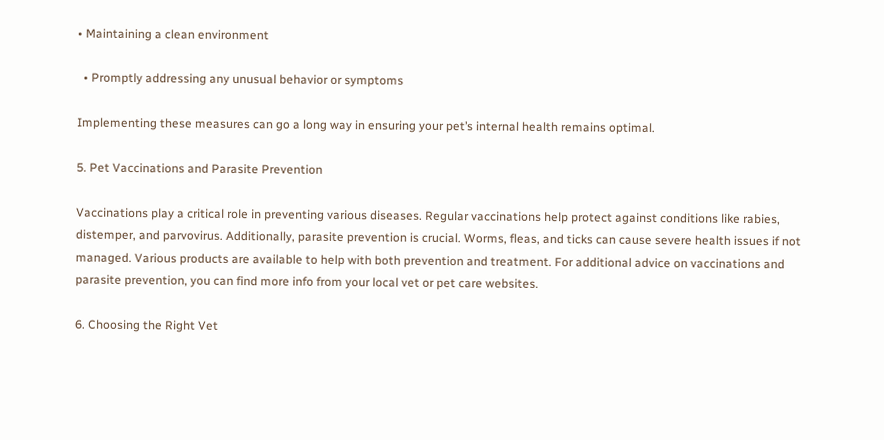• Maintaining a clean environment

  • Promptly addressing any unusual behavior or symptoms

Implementing these measures can go a long way in ensuring your pet’s internal health remains optimal.

5. Pet Vaccinations and Parasite Prevention

Vaccinations play a critical role in preventing various diseases. Regular vaccinations help protect against conditions like rabies, distemper, and parvovirus. Additionally, parasite prevention is crucial. Worms, fleas, and ticks can cause severe health issues if not managed. Various products are available to help with both prevention and treatment. For additional advice on vaccinations and parasite prevention, you can find more info from your local vet or pet care websites.

6. Choosing the Right Vet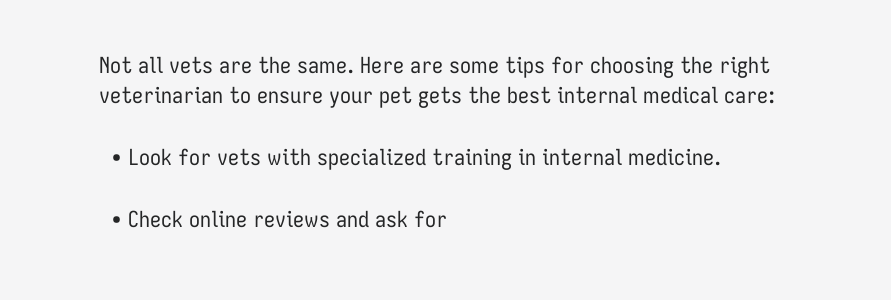Not all vets are the same. Here are some tips for choosing the right veterinarian to ensure your pet gets the best internal medical care:

  • Look for vets with specialized training in internal medicine.

  • Check online reviews and ask for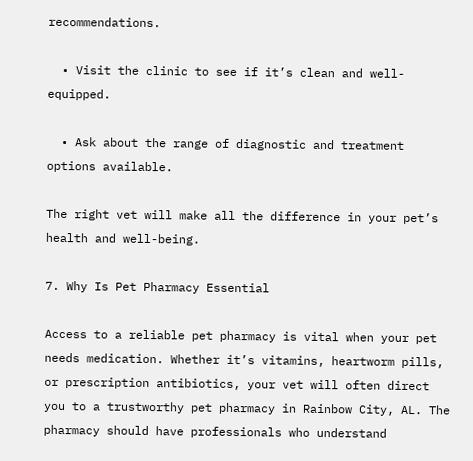recommendations.

  • Visit the clinic to see if it’s clean and well-equipped.

  • Ask about the range of diagnostic and treatment options available.

The right vet will make all the difference in your pet’s health and well-being.

7. Why Is Pet Pharmacy Essential

Access to a reliable pet pharmacy is vital when your pet needs medication. Whether it’s vitamins, heartworm pills, or prescription antibiotics, your vet will often direct you to a trustworthy pet pharmacy in Rainbow City, AL. The pharmacy should have professionals who understand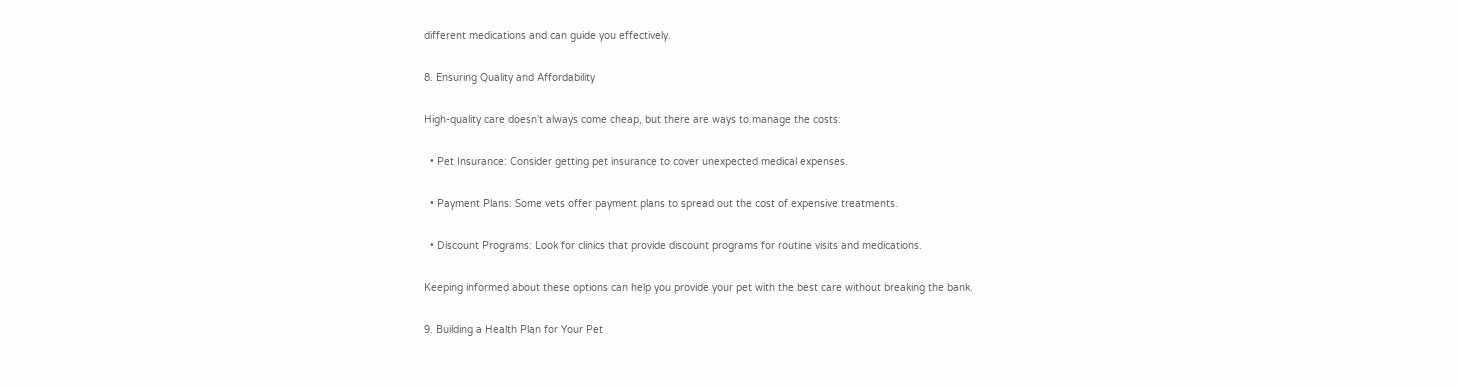different medications and can guide you effectively.

8. Ensuring Quality and Affordability

High-quality care doesn’t always come cheap, but there are ways to manage the costs:

  • Pet Insurance: Consider getting pet insurance to cover unexpected medical expenses.

  • Payment Plans: Some vets offer payment plans to spread out the cost of expensive treatments.

  • Discount Programs: Look for clinics that provide discount programs for routine visits and medications.

Keeping informed about these options can help you provide your pet with the best care without breaking the bank.

9. Building a Health Plan for Your Pet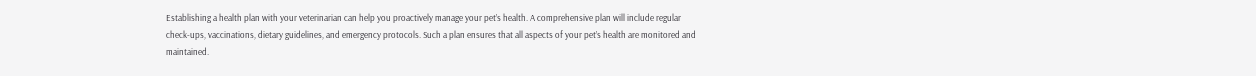Establishing a health plan with your veterinarian can help you proactively manage your pet’s health. A comprehensive plan will include regular check-ups, vaccinations, dietary guidelines, and emergency protocols. Such a plan ensures that all aspects of your pet’s health are monitored and maintained.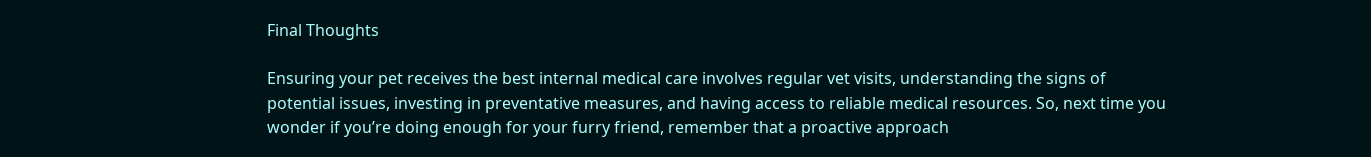Final Thoughts

Ensuring your pet receives the best internal medical care involves regular vet visits, understanding the signs of potential issues, investing in preventative measures, and having access to reliable medical resources. So, next time you wonder if you’re doing enough for your furry friend, remember that a proactive approach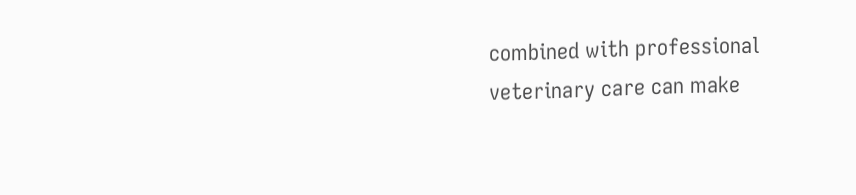combined with professional veterinary care can make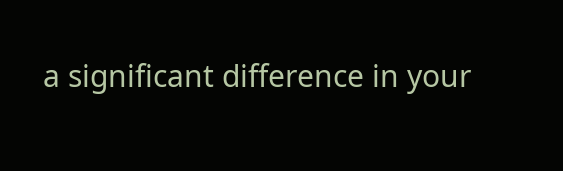a significant difference in your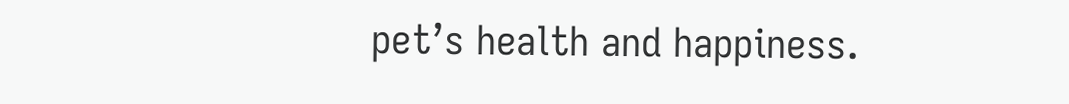pet’s health and happiness.